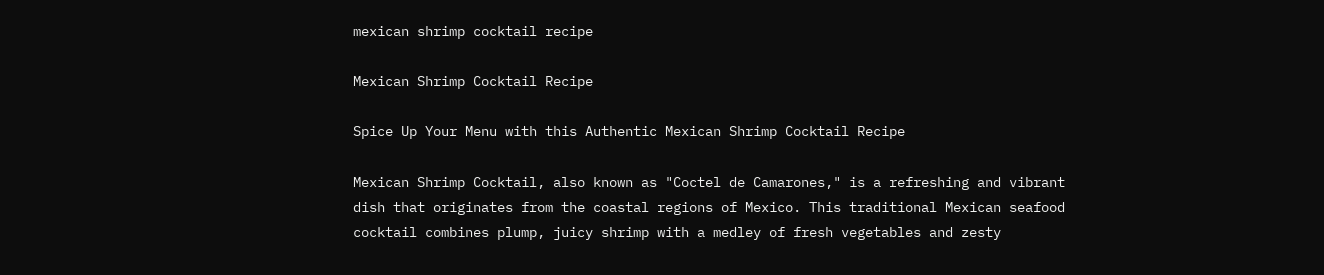mexican shrimp cocktail recipe

Mexican Shrimp Cocktail Recipe

Spice Up Your Menu with this Authentic Mexican Shrimp Cocktail Recipe

Mexican Shrimp Cocktail, also known as "Coctel de Camarones," is a refreshing and vibrant dish that originates from the coastal regions of Mexico. This traditional Mexican seafood cocktail combines plump, juicy shrimp with a medley of fresh vegetables and zesty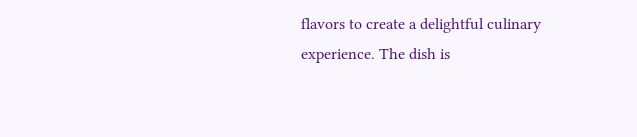flavors to create a delightful culinary experience. The dish is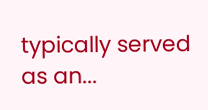typically served as an...